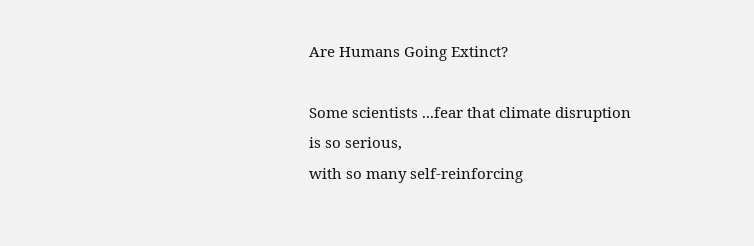Are Humans Going Extinct?

Some scientists ...fear that climate disruption is so serious,
with so many self-reinforcing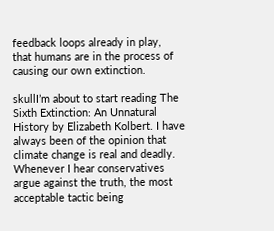feedback loops already in play,
that humans are in the process of causing our own extinction.

skullI’m about to start reading The Sixth Extinction: An Unnatural History by Elizabeth Kolbert. I have always been of the opinion that climate change is real and deadly. Whenever I hear conservatives argue against the truth, the most acceptable tactic being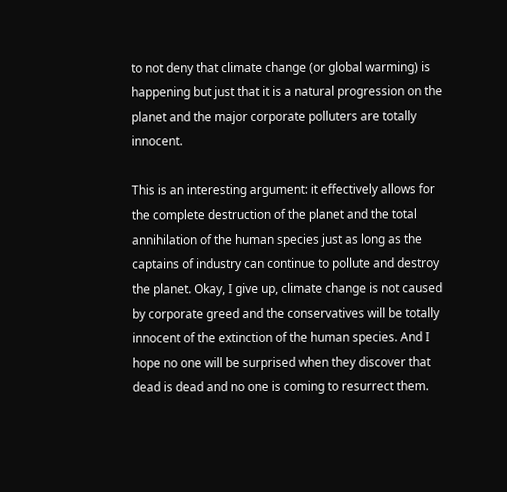to not deny that climate change (or global warming) is happening but just that it is a natural progression on the planet and the major corporate polluters are totally innocent.

This is an interesting argument: it effectively allows for the complete destruction of the planet and the total annihilation of the human species just as long as the captains of industry can continue to pollute and destroy the planet. Okay, I give up, climate change is not caused by corporate greed and the conservatives will be totally innocent of the extinction of the human species. And I hope no one will be surprised when they discover that dead is dead and no one is coming to resurrect them.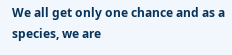We all get only one chance and as a species, we are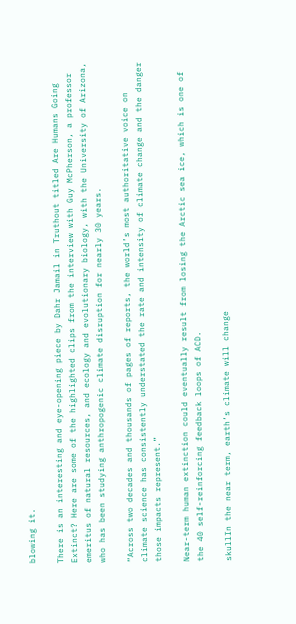blowing it.

There is an interesting and eye-opening piece by Dahr Jamail in Truthout titled Are Humans Going Extinct? Here are some of the highlighted clips from the interview with Guy McPherson, a professor emeritus of natural resources, and ecology and evolutionary biology, with the University of Arizona, who has been studying anthropogenic climate disruption for nearly 30 years.

“Across two decades and thousands of pages of reports, the world’s most authoritative voice on climate science has consistently understated the rate and intensity of climate change and the danger those impacts represent.”

Near-term human extinction could eventually result from losing the Arctic sea ice, which is one of the 40 self-reinforcing feedback loops of ACD.

skullIn the near term, earth’s climate will change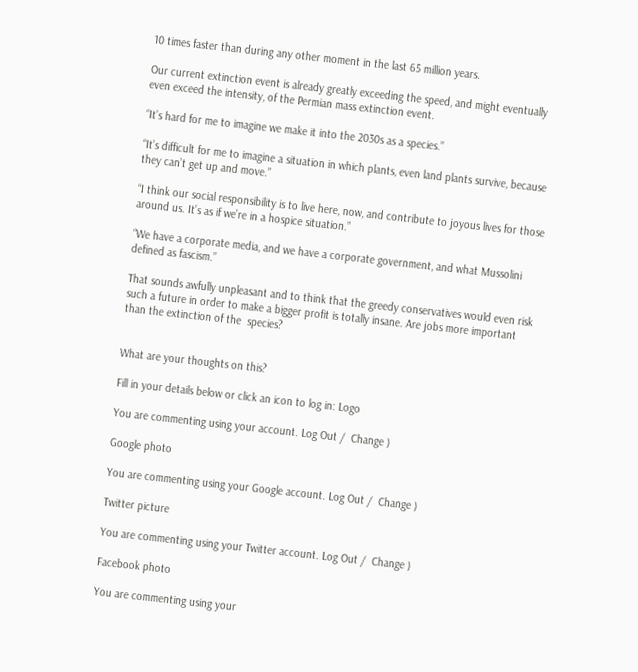10 times faster than during any other moment in the last 65 million years.

Our current extinction event is already greatly exceeding the speed, and might eventually even exceed the intensity, of the Permian mass extinction event.

“It’s hard for me to imagine we make it into the 2030s as a species.”

“It’s difficult for me to imagine a situation in which plants, even land plants survive, because they can’t get up and move.”

“I think our social responsibility is to live here, now, and contribute to joyous lives for those around us. It’s as if we’re in a hospice situation.”

“We have a corporate media, and we have a corporate government, and what Mussolini defined as fascism.”

That sounds awfully unpleasant and to think that the greedy conservatives would even risk such a future in order to make a bigger profit is totally insane. Are jobs more important than the extinction of the  species?


What are your thoughts on this?

Fill in your details below or click an icon to log in: Logo

You are commenting using your account. Log Out /  Change )

Google photo

You are commenting using your Google account. Log Out /  Change )

Twitter picture

You are commenting using your Twitter account. Log Out /  Change )

Facebook photo

You are commenting using your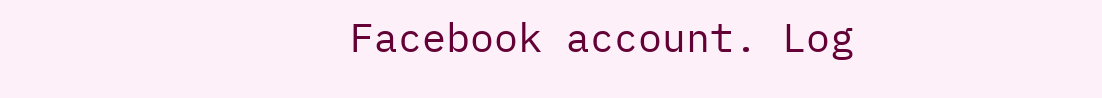Facebook account. Log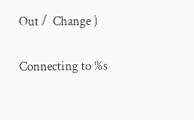Out /  Change )

Connecting to %s